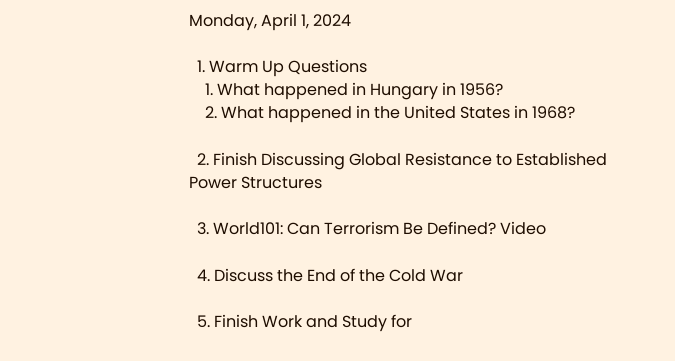Monday, April 1, 2024

  1. Warm Up Questions
    1. What happened in Hungary in 1956?
    2. What happened in the United States in 1968?

  2. Finish Discussing Global Resistance to Established Power Structures

  3. World101: Can Terrorism Be Defined? Video

  4. Discuss the End of the Cold War

  5. Finish Work and Study for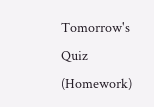Tomorrow's Quiz (Homework)